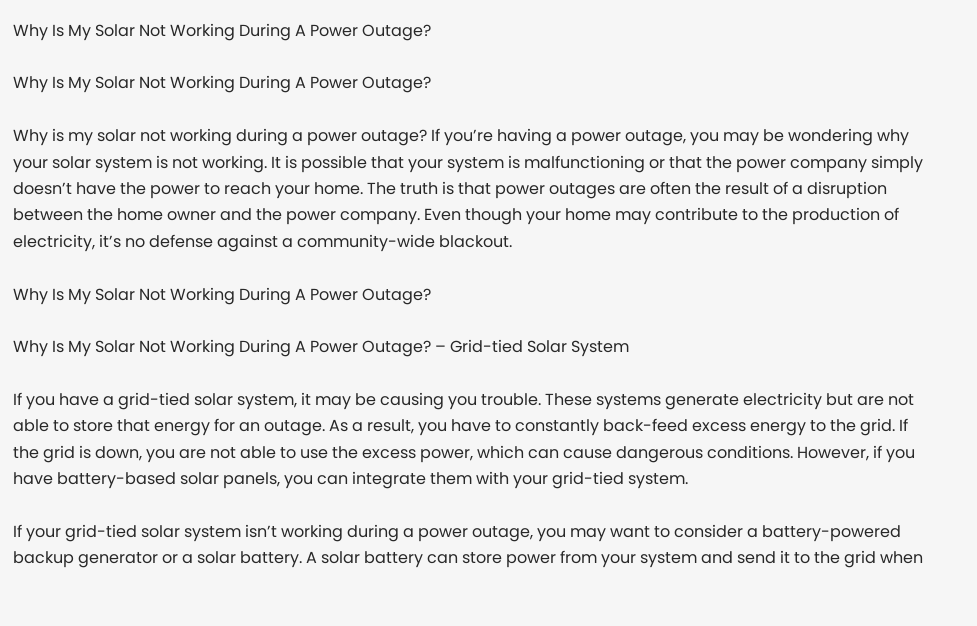Why Is My Solar Not Working During A Power Outage?

Why Is My Solar Not Working During A Power Outage?

Why is my solar not working during a power outage? If you’re having a power outage, you may be wondering why your solar system is not working. It is possible that your system is malfunctioning or that the power company simply doesn’t have the power to reach your home. The truth is that power outages are often the result of a disruption between the home owner and the power company. Even though your home may contribute to the production of electricity, it’s no defense against a community-wide blackout.

Why Is My Solar Not Working During A Power Outage?

Why Is My Solar Not Working During A Power Outage? – Grid-tied Solar System

If you have a grid-tied solar system, it may be causing you trouble. These systems generate electricity but are not able to store that energy for an outage. As a result, you have to constantly back-feed excess energy to the grid. If the grid is down, you are not able to use the excess power, which can cause dangerous conditions. However, if you have battery-based solar panels, you can integrate them with your grid-tied system.

If your grid-tied solar system isn’t working during a power outage, you may want to consider a battery-powered backup generator or a solar battery. A solar battery can store power from your system and send it to the grid when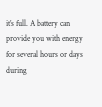it’s full. A battery can provide you with energy for several hours or days during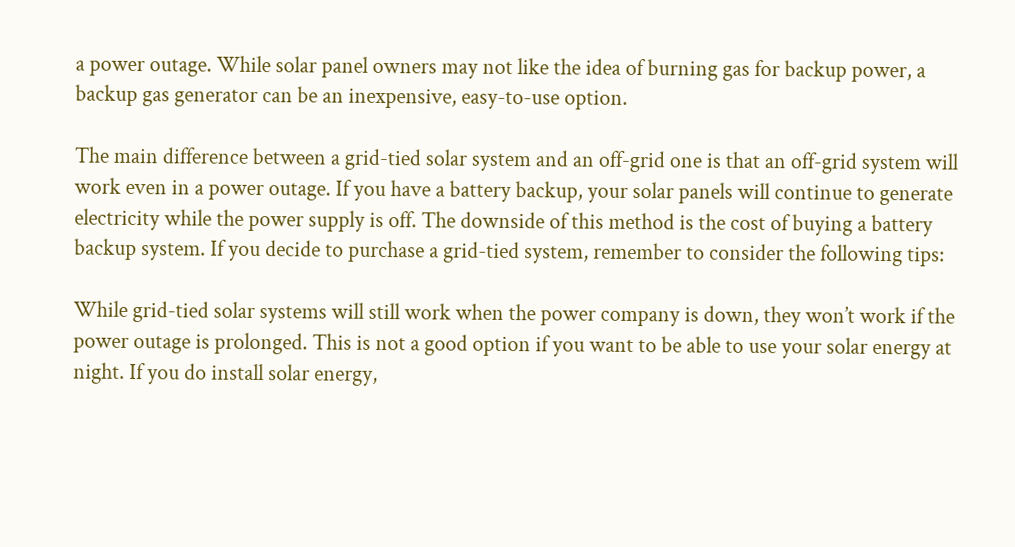a power outage. While solar panel owners may not like the idea of burning gas for backup power, a backup gas generator can be an inexpensive, easy-to-use option.

The main difference between a grid-tied solar system and an off-grid one is that an off-grid system will work even in a power outage. If you have a battery backup, your solar panels will continue to generate electricity while the power supply is off. The downside of this method is the cost of buying a battery backup system. If you decide to purchase a grid-tied system, remember to consider the following tips:

While grid-tied solar systems will still work when the power company is down, they won’t work if the power outage is prolonged. This is not a good option if you want to be able to use your solar energy at night. If you do install solar energy,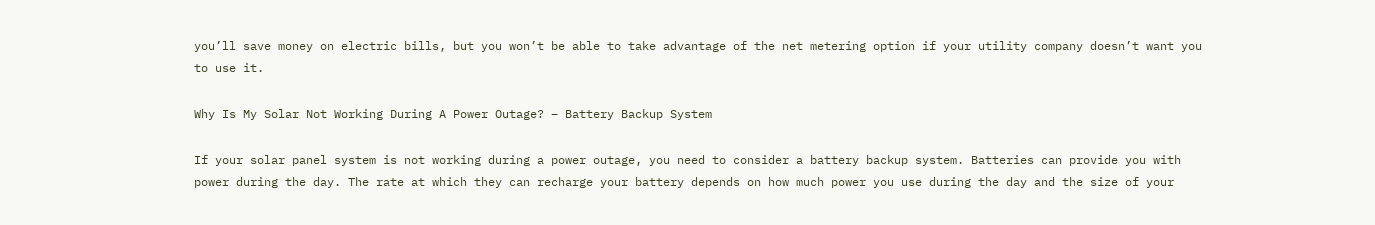you’ll save money on electric bills, but you won’t be able to take advantage of the net metering option if your utility company doesn’t want you to use it.

Why Is My Solar Not Working During A Power Outage? – Battery Backup System

If your solar panel system is not working during a power outage, you need to consider a battery backup system. Batteries can provide you with power during the day. The rate at which they can recharge your battery depends on how much power you use during the day and the size of your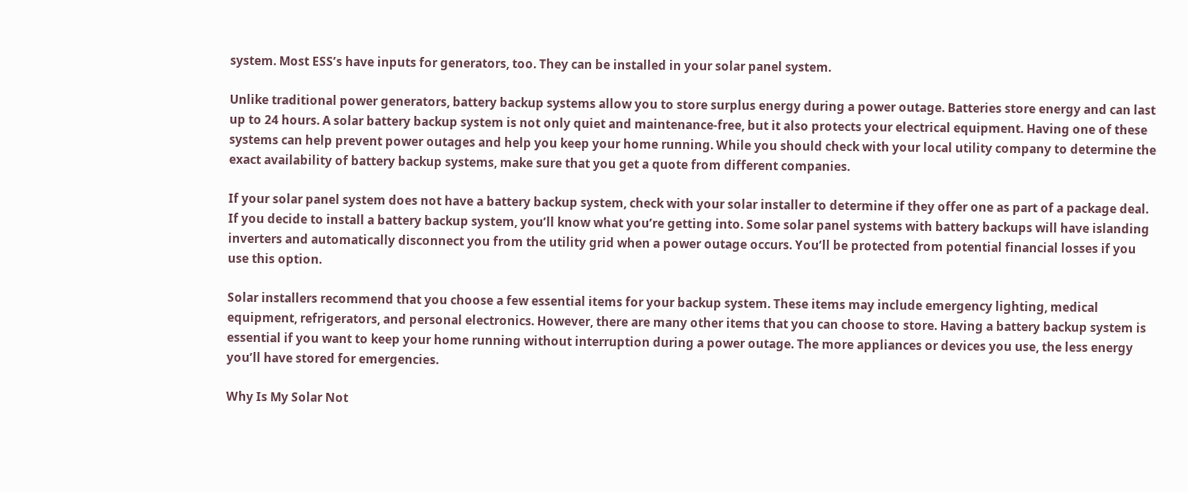system. Most ESS’s have inputs for generators, too. They can be installed in your solar panel system.

Unlike traditional power generators, battery backup systems allow you to store surplus energy during a power outage. Batteries store energy and can last up to 24 hours. A solar battery backup system is not only quiet and maintenance-free, but it also protects your electrical equipment. Having one of these systems can help prevent power outages and help you keep your home running. While you should check with your local utility company to determine the exact availability of battery backup systems, make sure that you get a quote from different companies.

If your solar panel system does not have a battery backup system, check with your solar installer to determine if they offer one as part of a package deal. If you decide to install a battery backup system, you’ll know what you’re getting into. Some solar panel systems with battery backups will have islanding inverters and automatically disconnect you from the utility grid when a power outage occurs. You’ll be protected from potential financial losses if you use this option.

Solar installers recommend that you choose a few essential items for your backup system. These items may include emergency lighting, medical equipment, refrigerators, and personal electronics. However, there are many other items that you can choose to store. Having a battery backup system is essential if you want to keep your home running without interruption during a power outage. The more appliances or devices you use, the less energy you’ll have stored for emergencies.

Why Is My Solar Not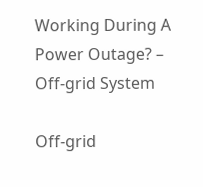Working During A Power Outage? – Off-grid System

Off-grid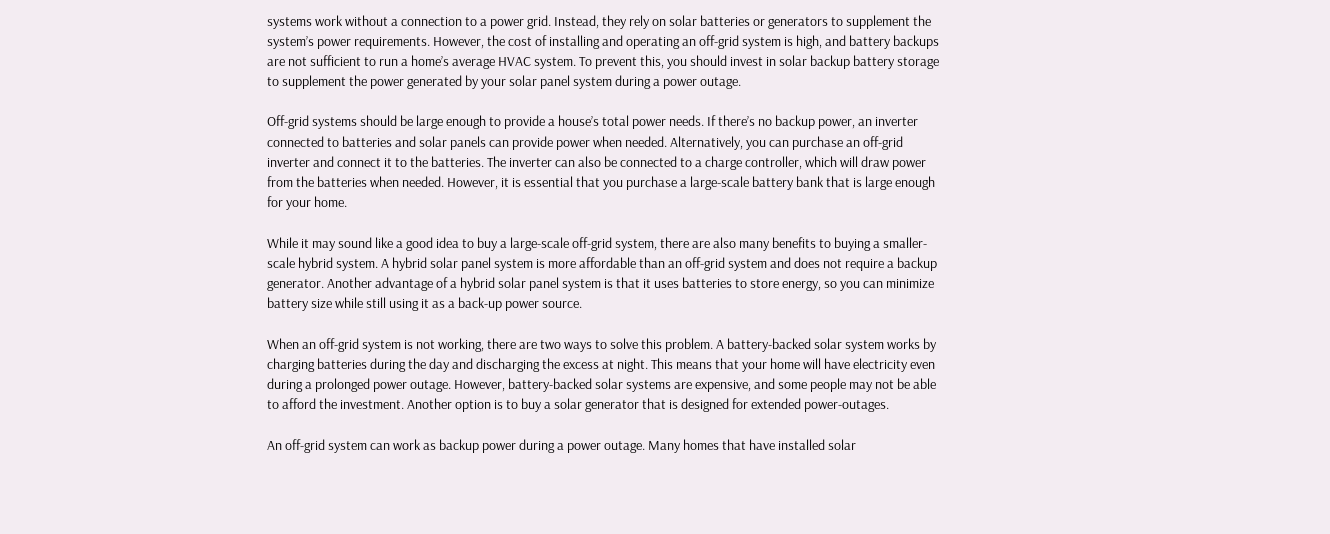systems work without a connection to a power grid. Instead, they rely on solar batteries or generators to supplement the system’s power requirements. However, the cost of installing and operating an off-grid system is high, and battery backups are not sufficient to run a home’s average HVAC system. To prevent this, you should invest in solar backup battery storage to supplement the power generated by your solar panel system during a power outage.

Off-grid systems should be large enough to provide a house’s total power needs. If there’s no backup power, an inverter connected to batteries and solar panels can provide power when needed. Alternatively, you can purchase an off-grid inverter and connect it to the batteries. The inverter can also be connected to a charge controller, which will draw power from the batteries when needed. However, it is essential that you purchase a large-scale battery bank that is large enough for your home.

While it may sound like a good idea to buy a large-scale off-grid system, there are also many benefits to buying a smaller-scale hybrid system. A hybrid solar panel system is more affordable than an off-grid system and does not require a backup generator. Another advantage of a hybrid solar panel system is that it uses batteries to store energy, so you can minimize battery size while still using it as a back-up power source.

When an off-grid system is not working, there are two ways to solve this problem. A battery-backed solar system works by charging batteries during the day and discharging the excess at night. This means that your home will have electricity even during a prolonged power outage. However, battery-backed solar systems are expensive, and some people may not be able to afford the investment. Another option is to buy a solar generator that is designed for extended power-outages.

An off-grid system can work as backup power during a power outage. Many homes that have installed solar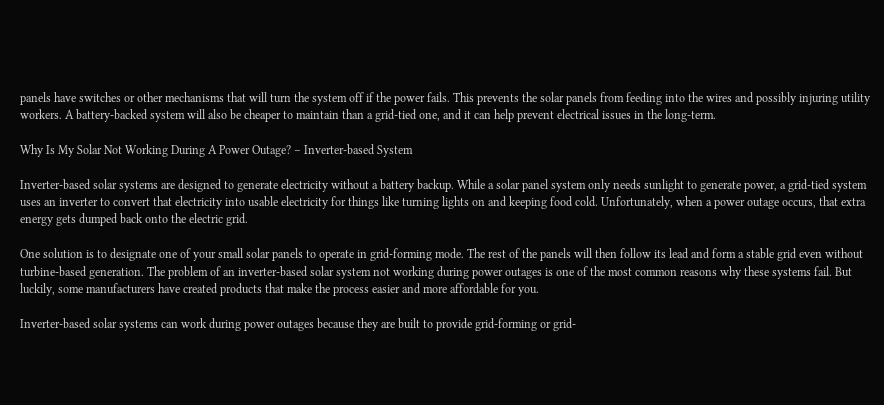panels have switches or other mechanisms that will turn the system off if the power fails. This prevents the solar panels from feeding into the wires and possibly injuring utility workers. A battery-backed system will also be cheaper to maintain than a grid-tied one, and it can help prevent electrical issues in the long-term.

Why Is My Solar Not Working During A Power Outage? – Inverter-based System

Inverter-based solar systems are designed to generate electricity without a battery backup. While a solar panel system only needs sunlight to generate power, a grid-tied system uses an inverter to convert that electricity into usable electricity for things like turning lights on and keeping food cold. Unfortunately, when a power outage occurs, that extra energy gets dumped back onto the electric grid.

One solution is to designate one of your small solar panels to operate in grid-forming mode. The rest of the panels will then follow its lead and form a stable grid even without turbine-based generation. The problem of an inverter-based solar system not working during power outages is one of the most common reasons why these systems fail. But luckily, some manufacturers have created products that make the process easier and more affordable for you.

Inverter-based solar systems can work during power outages because they are built to provide grid-forming or grid-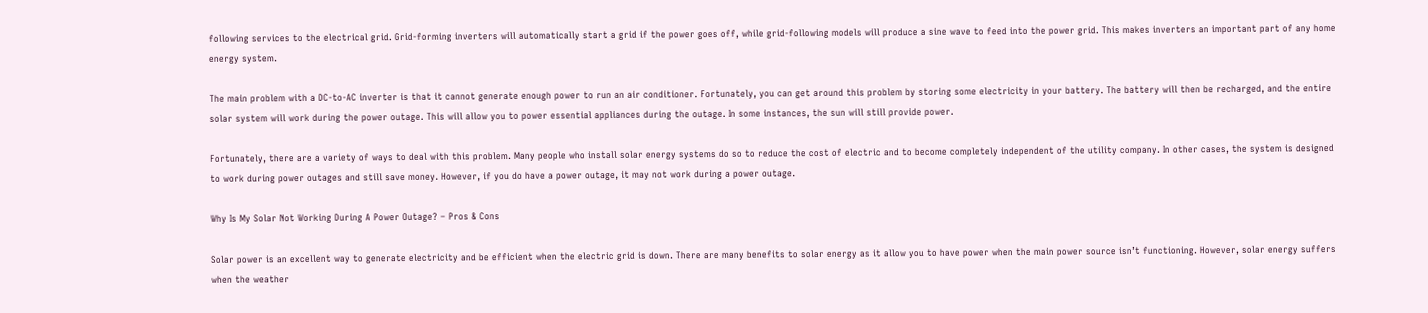following services to the electrical grid. Grid-forming inverters will automatically start a grid if the power goes off, while grid-following models will produce a sine wave to feed into the power grid. This makes inverters an important part of any home energy system.

The main problem with a DC-to-AC inverter is that it cannot generate enough power to run an air conditioner. Fortunately, you can get around this problem by storing some electricity in your battery. The battery will then be recharged, and the entire solar system will work during the power outage. This will allow you to power essential appliances during the outage. In some instances, the sun will still provide power.

Fortunately, there are a variety of ways to deal with this problem. Many people who install solar energy systems do so to reduce the cost of electric and to become completely independent of the utility company. In other cases, the system is designed to work during power outages and still save money. However, if you do have a power outage, it may not work during a power outage.

Why Is My Solar Not Working During A Power Outage? – Pros & Cons

Solar power is an excellent way to generate electricity and be efficient when the electric grid is down. There are many benefits to solar energy as it allow you to have power when the main power source isn’t functioning. However, solar energy suffers when the weather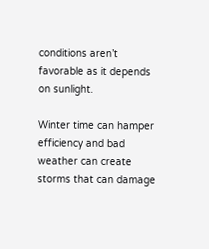conditions aren’t favorable as it depends on sunlight.

Winter time can hamper efficiency and bad weather can create storms that can damage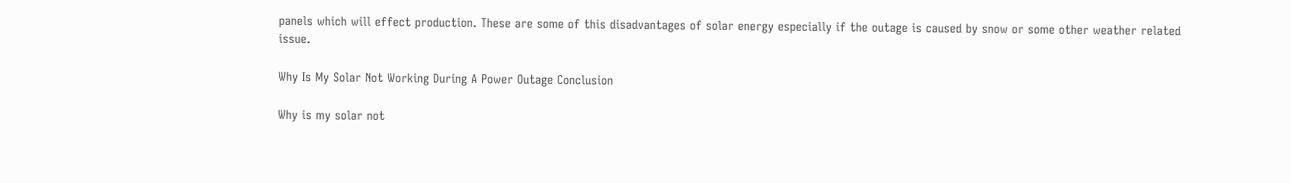panels which will effect production. These are some of this disadvantages of solar energy especially if the outage is caused by snow or some other weather related issue.

Why Is My Solar Not Working During A Power Outage Conclusion

Why is my solar not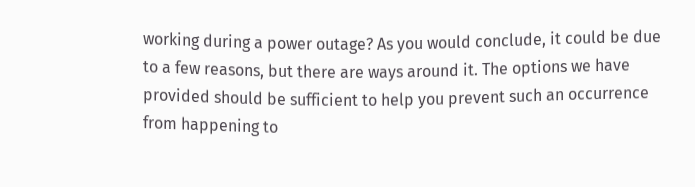working during a power outage? As you would conclude, it could be due to a few reasons, but there are ways around it. The options we have provided should be sufficient to help you prevent such an occurrence from happening to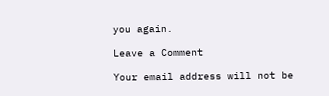you again.

Leave a Comment

Your email address will not be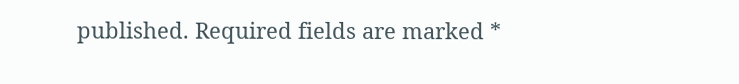published. Required fields are marked *